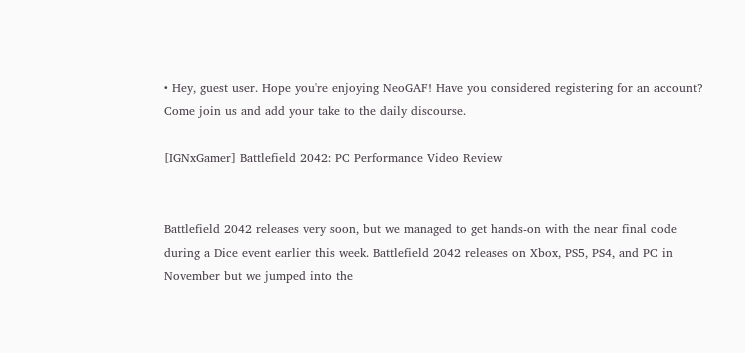• Hey, guest user. Hope you're enjoying NeoGAF! Have you considered registering for an account? Come join us and add your take to the daily discourse.

[IGNxGamer] Battlefield 2042: PC Performance Video Review


Battlefield 2042 releases very soon, but we managed to get hands-on with the near final code during a Dice event earlier this week. Battlefield 2042 releases on Xbox, PS5, PS4, and PC in November but we jumped into the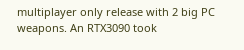multiplayer only release with 2 big PC weapons. An RTX3090 took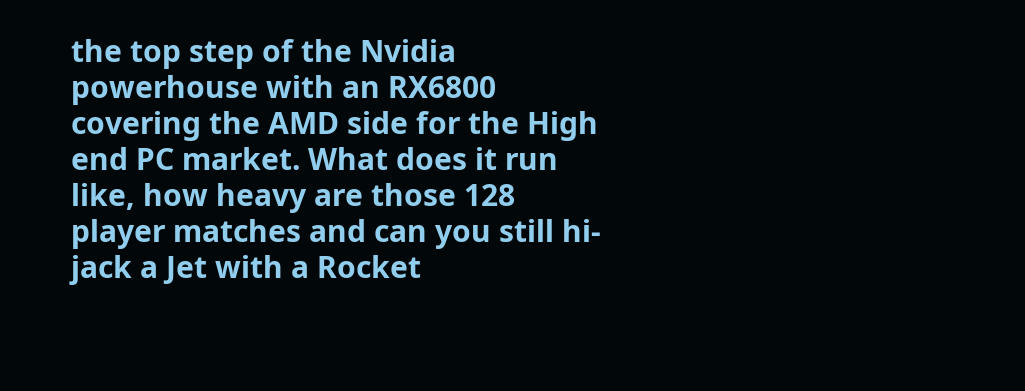the top step of the Nvidia powerhouse with an RX6800 covering the AMD side for the High end PC market. What does it run like, how heavy are those 128 player matches and can you still hi-jack a Jet with a Rocket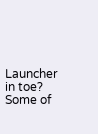Launcher in toe? Some of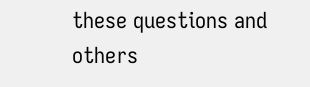these questions and others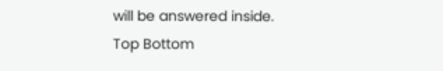will be answered inside.
Top Bottom